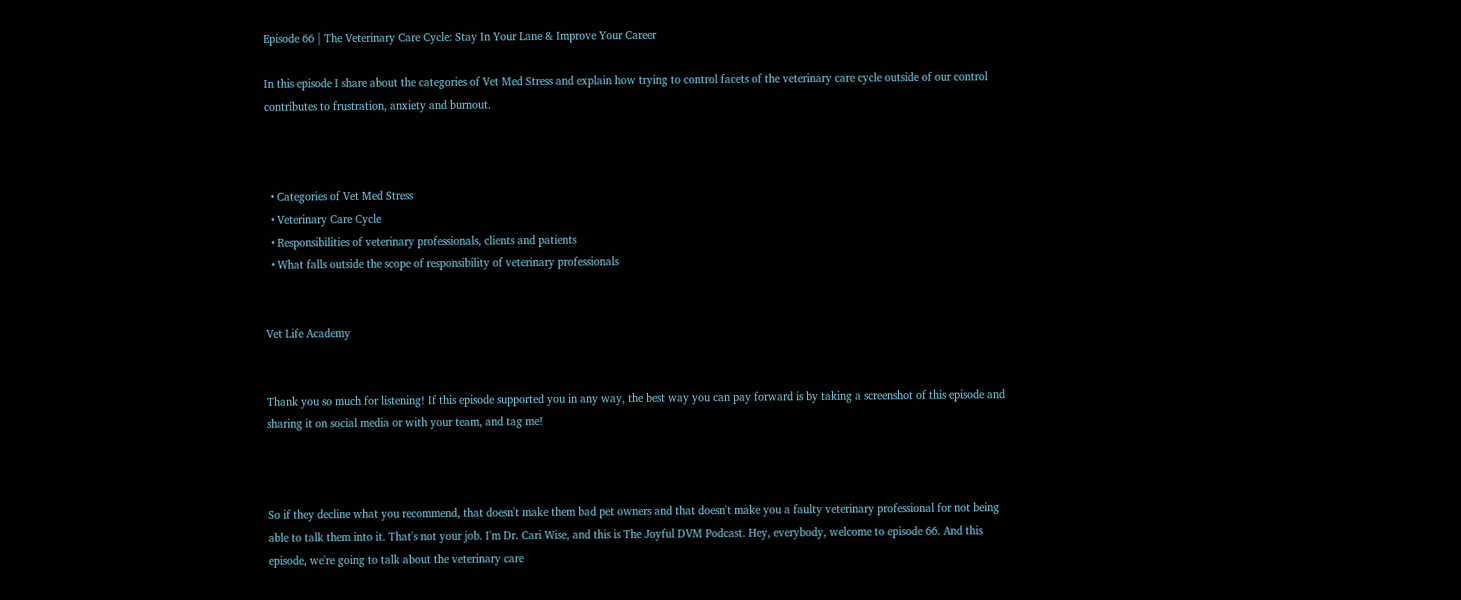Episode 66 | The Veterinary Care Cycle: Stay In Your Lane & Improve Your Career

In this episode I share about the categories of Vet Med Stress and explain how trying to control facets of the veterinary care cycle outside of our control contributes to frustration, anxiety and burnout.



  • Categories of Vet Med Stress
  • Veterinary Care Cycle
  • Responsibilities of veterinary professionals, clients and patients
  • What falls outside the scope of responsibility of veterinary professionals


Vet Life Academy


Thank you so much for listening! If this episode supported you in any way, the best way you can pay forward is by taking a screenshot of this episode and sharing it on social media or with your team, and tag me!



So if they decline what you recommend, that doesn't make them bad pet owners and that doesn't make you a faulty veterinary professional for not being able to talk them into it. That's not your job. I'm Dr. Cari Wise, and this is The Joyful DVM Podcast. Hey, everybody, welcome to episode 66. And this episode, we're going to talk about the veterinary care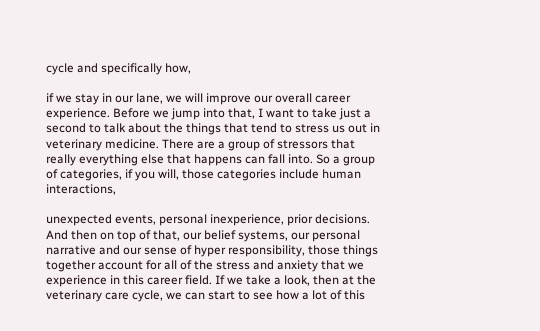cycle and specifically how,

if we stay in our lane, we will improve our overall career experience. Before we jump into that, I want to take just a second to talk about the things that tend to stress us out in veterinary medicine. There are a group of stressors that really everything else that happens can fall into. So a group of categories, if you will, those categories include human interactions,

unexpected events, personal inexperience, prior decisions. And then on top of that, our belief systems, our personal narrative and our sense of hyper responsibility, those things together account for all of the stress and anxiety that we experience in this career field. If we take a look, then at the veterinary care cycle, we can start to see how a lot of this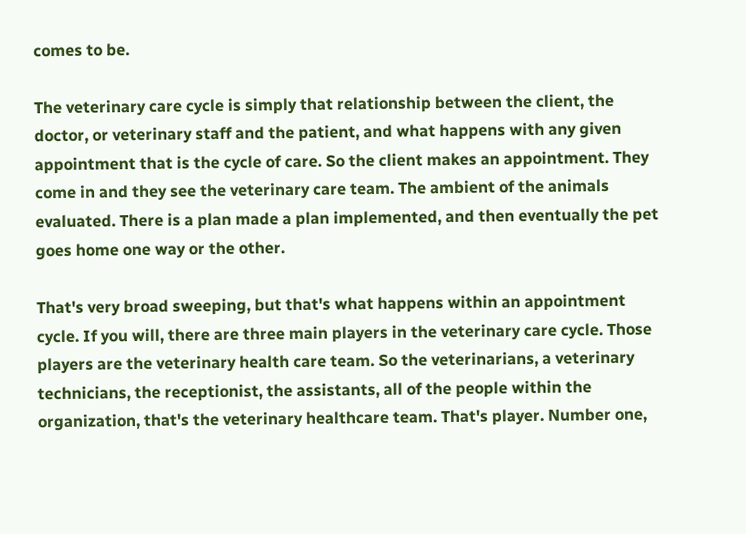comes to be.

The veterinary care cycle is simply that relationship between the client, the doctor, or veterinary staff and the patient, and what happens with any given appointment that is the cycle of care. So the client makes an appointment. They come in and they see the veterinary care team. The ambient of the animals evaluated. There is a plan made a plan implemented, and then eventually the pet goes home one way or the other.

That's very broad sweeping, but that's what happens within an appointment cycle. If you will, there are three main players in the veterinary care cycle. Those players are the veterinary health care team. So the veterinarians, a veterinary technicians, the receptionist, the assistants, all of the people within the organization, that's the veterinary healthcare team. That's player. Number one,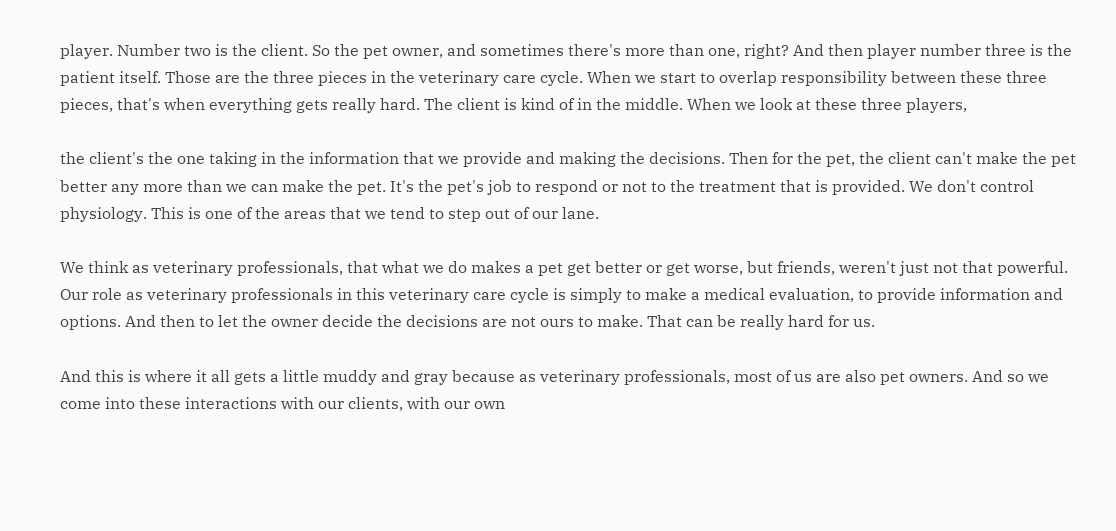player. Number two is the client. So the pet owner, and sometimes there's more than one, right? And then player number three is the patient itself. Those are the three pieces in the veterinary care cycle. When we start to overlap responsibility between these three pieces, that's when everything gets really hard. The client is kind of in the middle. When we look at these three players,

the client's the one taking in the information that we provide and making the decisions. Then for the pet, the client can't make the pet better any more than we can make the pet. It's the pet's job to respond or not to the treatment that is provided. We don't control physiology. This is one of the areas that we tend to step out of our lane.

We think as veterinary professionals, that what we do makes a pet get better or get worse, but friends, weren't just not that powerful. Our role as veterinary professionals in this veterinary care cycle is simply to make a medical evaluation, to provide information and options. And then to let the owner decide the decisions are not ours to make. That can be really hard for us.

And this is where it all gets a little muddy and gray because as veterinary professionals, most of us are also pet owners. And so we come into these interactions with our clients, with our own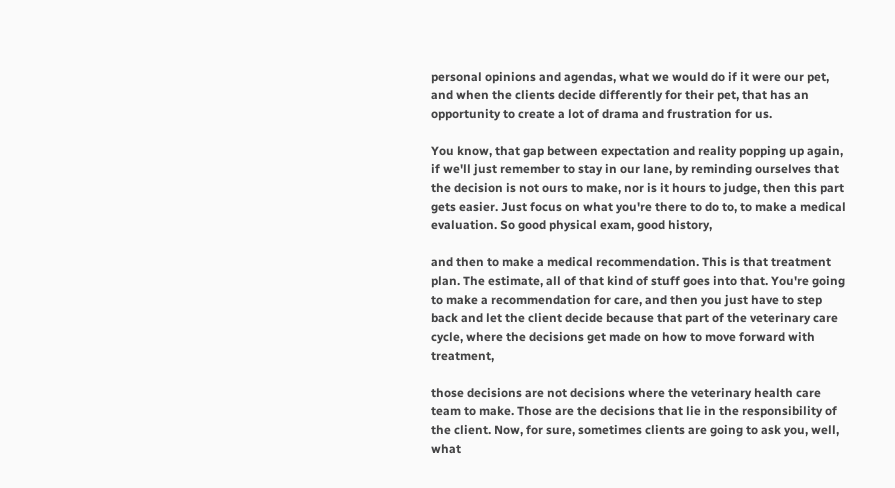personal opinions and agendas, what we would do if it were our pet, and when the clients decide differently for their pet, that has an opportunity to create a lot of drama and frustration for us.

You know, that gap between expectation and reality popping up again, if we'll just remember to stay in our lane, by reminding ourselves that the decision is not ours to make, nor is it hours to judge, then this part gets easier. Just focus on what you're there to do to, to make a medical evaluation. So good physical exam, good history,

and then to make a medical recommendation. This is that treatment plan. The estimate, all of that kind of stuff goes into that. You're going to make a recommendation for care, and then you just have to step back and let the client decide because that part of the veterinary care cycle, where the decisions get made on how to move forward with treatment,

those decisions are not decisions where the veterinary health care team to make. Those are the decisions that lie in the responsibility of the client. Now, for sure, sometimes clients are going to ask you, well, what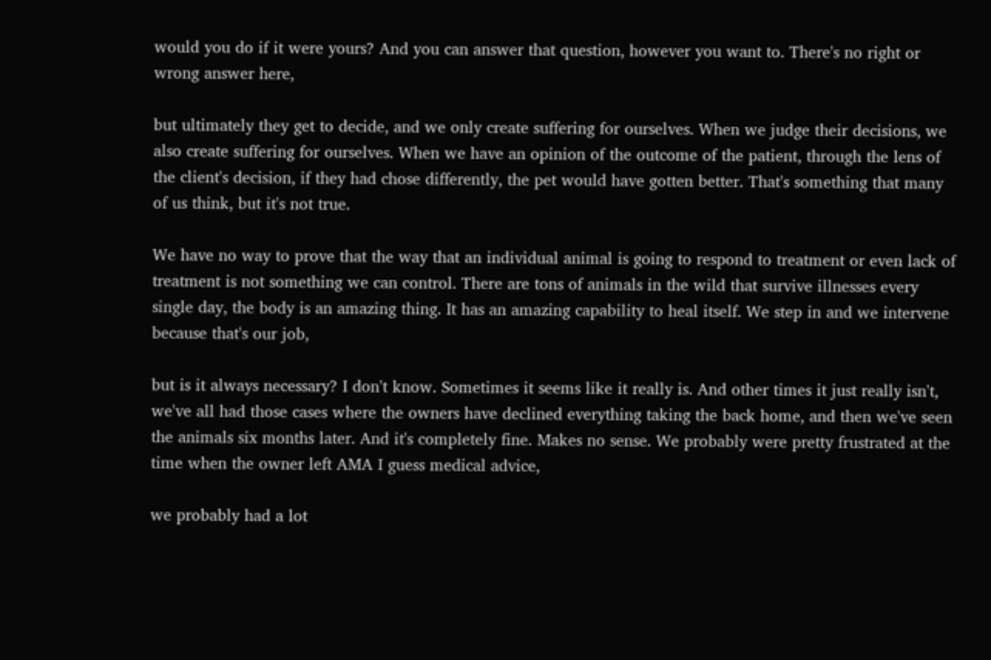would you do if it were yours? And you can answer that question, however you want to. There's no right or wrong answer here,

but ultimately they get to decide, and we only create suffering for ourselves. When we judge their decisions, we also create suffering for ourselves. When we have an opinion of the outcome of the patient, through the lens of the client's decision, if they had chose differently, the pet would have gotten better. That's something that many of us think, but it's not true.

We have no way to prove that the way that an individual animal is going to respond to treatment or even lack of treatment is not something we can control. There are tons of animals in the wild that survive illnesses every single day, the body is an amazing thing. It has an amazing capability to heal itself. We step in and we intervene because that's our job,

but is it always necessary? I don't know. Sometimes it seems like it really is. And other times it just really isn't, we've all had those cases where the owners have declined everything taking the back home, and then we've seen the animals six months later. And it's completely fine. Makes no sense. We probably were pretty frustrated at the time when the owner left AMA I guess medical advice,

we probably had a lot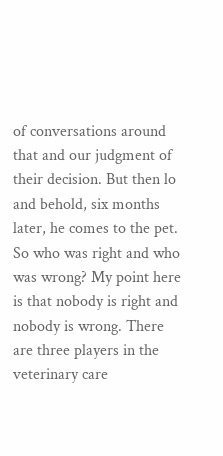of conversations around that and our judgment of their decision. But then lo and behold, six months later, he comes to the pet. So who was right and who was wrong? My point here is that nobody is right and nobody is wrong. There are three players in the veterinary care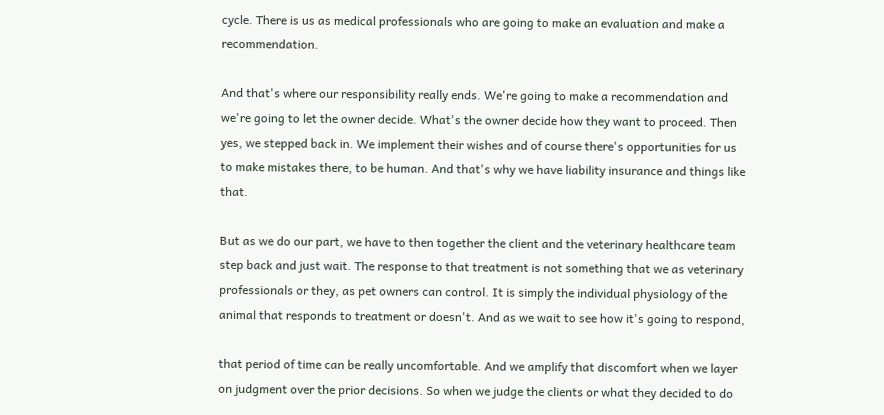cycle. There is us as medical professionals who are going to make an evaluation and make a recommendation.

And that's where our responsibility really ends. We're going to make a recommendation and we're going to let the owner decide. What's the owner decide how they want to proceed. Then yes, we stepped back in. We implement their wishes and of course there's opportunities for us to make mistakes there, to be human. And that's why we have liability insurance and things like that.

But as we do our part, we have to then together the client and the veterinary healthcare team step back and just wait. The response to that treatment is not something that we as veterinary professionals or they, as pet owners can control. It is simply the individual physiology of the animal that responds to treatment or doesn't. And as we wait to see how it's going to respond,

that period of time can be really uncomfortable. And we amplify that discomfort when we layer on judgment over the prior decisions. So when we judge the clients or what they decided to do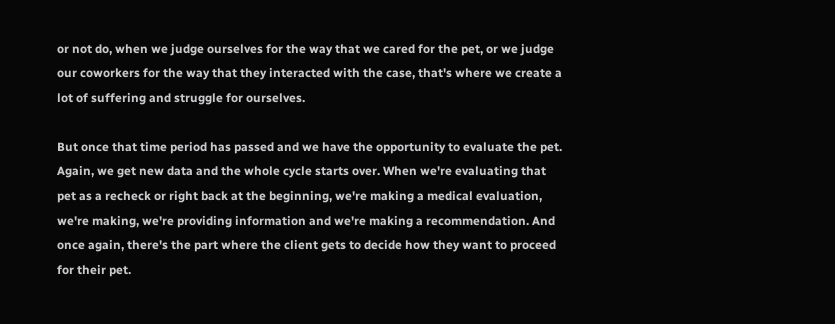or not do, when we judge ourselves for the way that we cared for the pet, or we judge our coworkers for the way that they interacted with the case, that's where we create a lot of suffering and struggle for ourselves.

But once that time period has passed and we have the opportunity to evaluate the pet. Again, we get new data and the whole cycle starts over. When we're evaluating that pet as a recheck or right back at the beginning, we're making a medical evaluation, we're making, we're providing information and we're making a recommendation. And once again, there's the part where the client gets to decide how they want to proceed for their pet.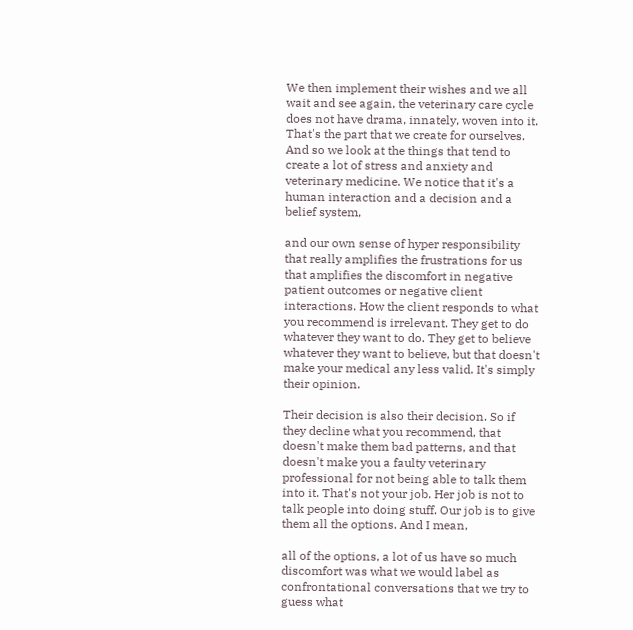We then implement their wishes and we all wait and see again, the veterinary care cycle does not have drama, innately, woven into it. That's the part that we create for ourselves. And so we look at the things that tend to create a lot of stress and anxiety and veterinary medicine. We notice that it's a human interaction and a decision and a belief system,

and our own sense of hyper responsibility that really amplifies the frustrations for us that amplifies the discomfort in negative patient outcomes or negative client interactions. How the client responds to what you recommend is irrelevant. They get to do whatever they want to do. They get to believe whatever they want to believe, but that doesn't make your medical any less valid. It's simply their opinion.

Their decision is also their decision. So if they decline what you recommend, that doesn't make them bad patterns, and that doesn't make you a faulty veterinary professional for not being able to talk them into it. That's not your job. Her job is not to talk people into doing stuff. Our job is to give them all the options. And I mean,

all of the options, a lot of us have so much discomfort was what we would label as confrontational conversations that we try to guess what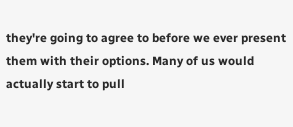they're going to agree to before we ever present them with their options. Many of us would actually start to pull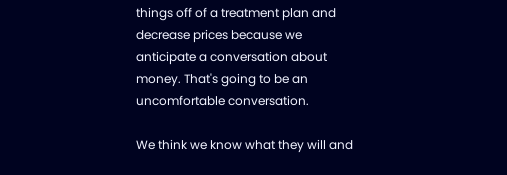things off of a treatment plan and decrease prices because we anticipate a conversation about money. That's going to be an uncomfortable conversation.

We think we know what they will and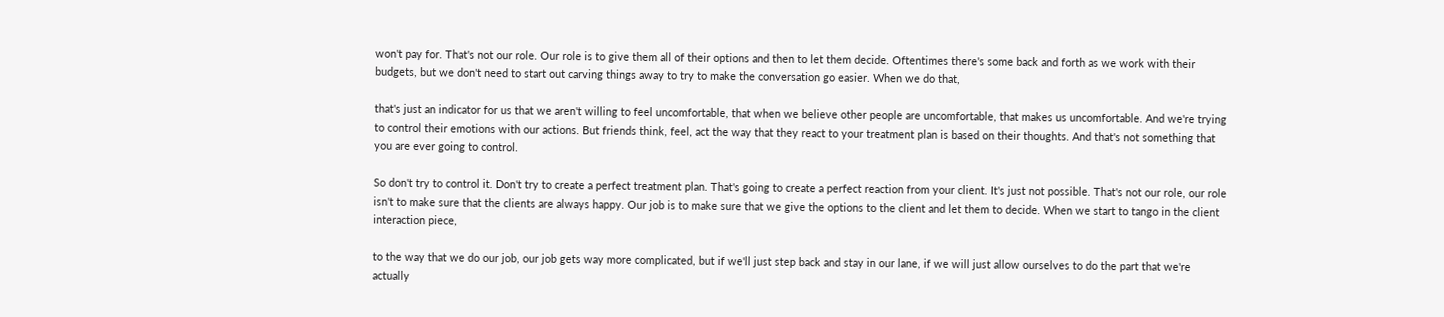won't pay for. That's not our role. Our role is to give them all of their options and then to let them decide. Oftentimes there's some back and forth as we work with their budgets, but we don't need to start out carving things away to try to make the conversation go easier. When we do that,

that's just an indicator for us that we aren't willing to feel uncomfortable, that when we believe other people are uncomfortable, that makes us uncomfortable. And we're trying to control their emotions with our actions. But friends think, feel, act the way that they react to your treatment plan is based on their thoughts. And that's not something that you are ever going to control.

So don't try to control it. Don't try to create a perfect treatment plan. That's going to create a perfect reaction from your client. It's just not possible. That's not our role, our role isn't to make sure that the clients are always happy. Our job is to make sure that we give the options to the client and let them to decide. When we start to tango in the client interaction piece,

to the way that we do our job, our job gets way more complicated, but if we'll just step back and stay in our lane, if we will just allow ourselves to do the part that we're actually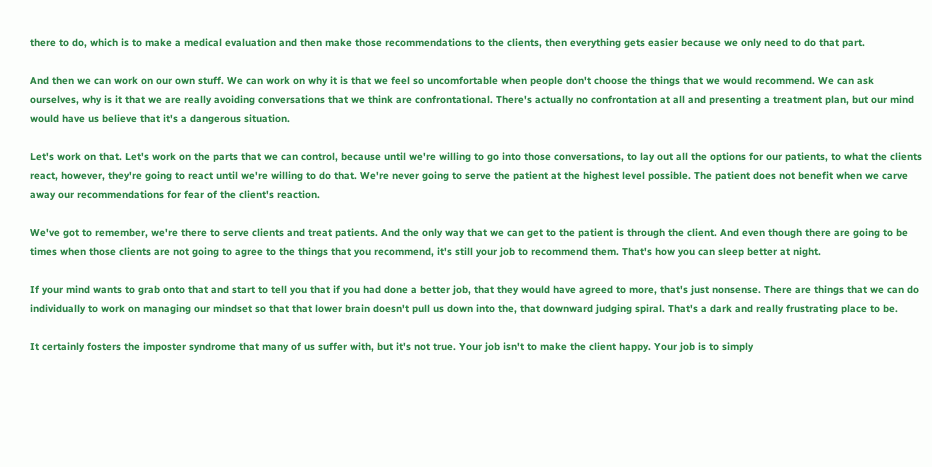there to do, which is to make a medical evaluation and then make those recommendations to the clients, then everything gets easier because we only need to do that part.

And then we can work on our own stuff. We can work on why it is that we feel so uncomfortable when people don't choose the things that we would recommend. We can ask ourselves, why is it that we are really avoiding conversations that we think are confrontational. There's actually no confrontation at all and presenting a treatment plan, but our mind would have us believe that it's a dangerous situation.

Let's work on that. Let's work on the parts that we can control, because until we're willing to go into those conversations, to lay out all the options for our patients, to what the clients react, however, they're going to react until we're willing to do that. We're never going to serve the patient at the highest level possible. The patient does not benefit when we carve away our recommendations for fear of the client's reaction.

We've got to remember, we're there to serve clients and treat patients. And the only way that we can get to the patient is through the client. And even though there are going to be times when those clients are not going to agree to the things that you recommend, it's still your job to recommend them. That's how you can sleep better at night.

If your mind wants to grab onto that and start to tell you that if you had done a better job, that they would have agreed to more, that's just nonsense. There are things that we can do individually to work on managing our mindset so that that lower brain doesn't pull us down into the, that downward judging spiral. That's a dark and really frustrating place to be.

It certainly fosters the imposter syndrome that many of us suffer with, but it's not true. Your job isn't to make the client happy. Your job is to simply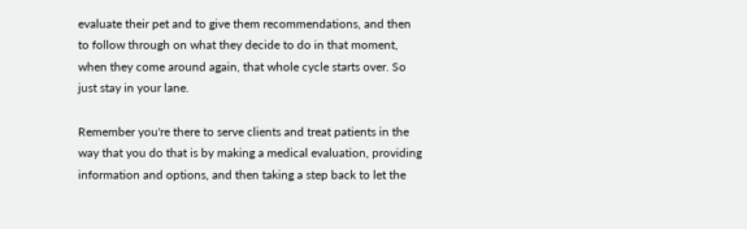evaluate their pet and to give them recommendations, and then to follow through on what they decide to do in that moment, when they come around again, that whole cycle starts over. So just stay in your lane.

Remember you're there to serve clients and treat patients in the way that you do that is by making a medical evaluation, providing information and options, and then taking a step back to let the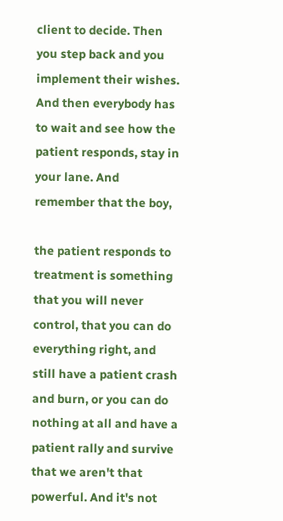client to decide. Then you step back and you implement their wishes. And then everybody has to wait and see how the patient responds, stay in your lane. And remember that the boy,

the patient responds to treatment is something that you will never control, that you can do everything right, and still have a patient crash and burn, or you can do nothing at all and have a patient rally and survive that we aren't that powerful. And it's not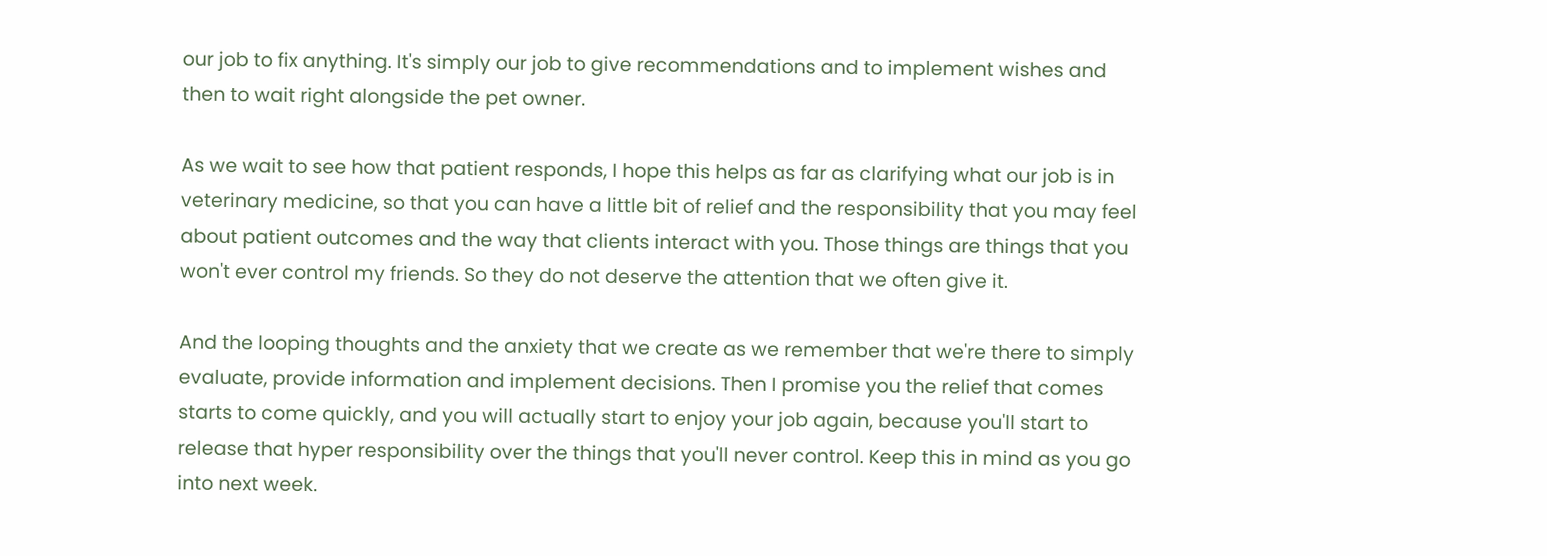our job to fix anything. It's simply our job to give recommendations and to implement wishes and then to wait right alongside the pet owner.

As we wait to see how that patient responds, I hope this helps as far as clarifying what our job is in veterinary medicine, so that you can have a little bit of relief and the responsibility that you may feel about patient outcomes and the way that clients interact with you. Those things are things that you won't ever control my friends. So they do not deserve the attention that we often give it.

And the looping thoughts and the anxiety that we create as we remember that we're there to simply evaluate, provide information and implement decisions. Then I promise you the relief that comes starts to come quickly, and you will actually start to enjoy your job again, because you'll start to release that hyper responsibility over the things that you'll never control. Keep this in mind as you go into next week.